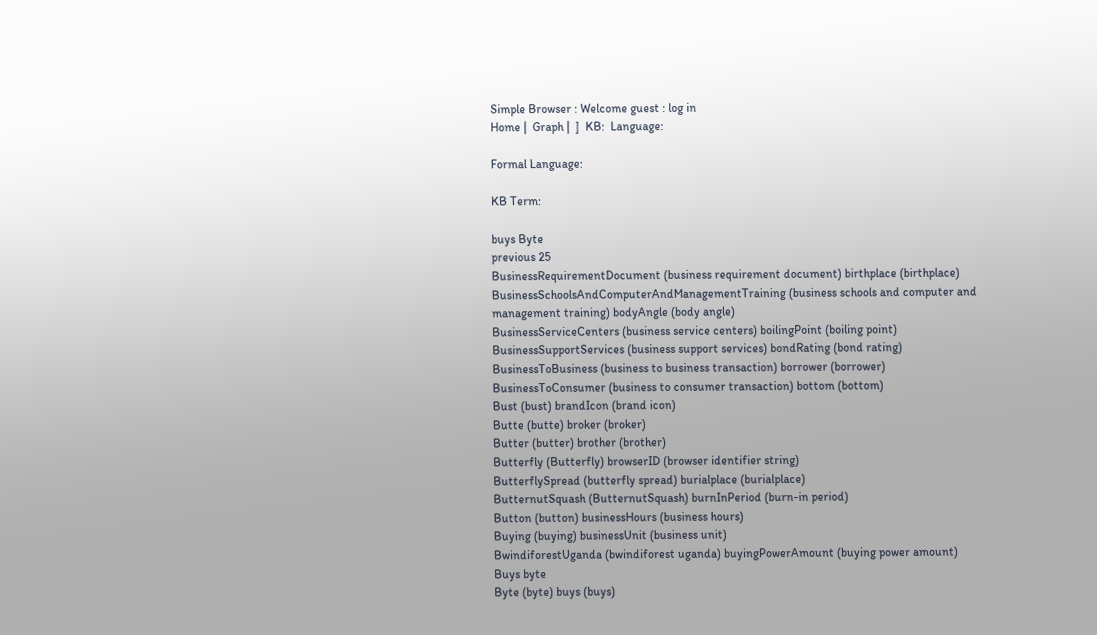Simple Browser : Welcome guest : log in
Home |  Graph |  ]  KB:  Language:

Formal Language:

KB Term:

buys Byte
previous 25
BusinessRequirementDocument (business requirement document) birthplace (birthplace)
BusinessSchoolsAndComputerAndManagementTraining (business schools and computer and management training) bodyAngle (body angle)
BusinessServiceCenters (business service centers) boilingPoint (boiling point)
BusinessSupportServices (business support services) bondRating (bond rating)
BusinessToBusiness (business to business transaction) borrower (borrower)
BusinessToConsumer (business to consumer transaction) bottom (bottom)
Bust (bust) brandIcon (brand icon)
Butte (butte) broker (broker)
Butter (butter) brother (brother)
Butterfly (Butterfly) browserID (browser identifier string)
ButterflySpread (butterfly spread) burialplace (burialplace)
ButternutSquash (ButternutSquash) burnInPeriod (burn-in period)
Button (button) businessHours (business hours)
Buying (buying) businessUnit (business unit)
BwindiforestUganda (bwindiforest uganda) buyingPowerAmount (buying power amount)
Buys byte
Byte (byte) buys (buys)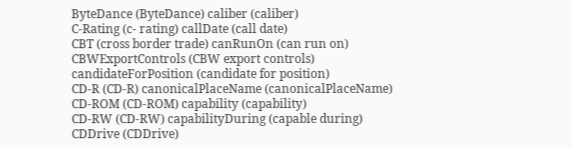ByteDance (ByteDance) caliber (caliber)
C-Rating (c- rating) callDate (call date)
CBT (cross border trade) canRunOn (can run on)
CBWExportControls (CBW export controls) candidateForPosition (candidate for position)
CD-R (CD-R) canonicalPlaceName (canonicalPlaceName)
CD-ROM (CD-ROM) capability (capability)
CD-RW (CD-RW) capabilityDuring (capable during)
CDDrive (CDDrive)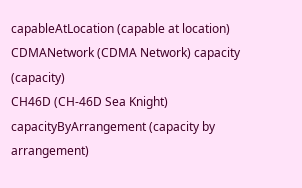capableAtLocation (capable at location)
CDMANetwork (CDMA Network) capacity (capacity)
CH46D (CH-46D Sea Knight) capacityByArrangement (capacity by arrangement)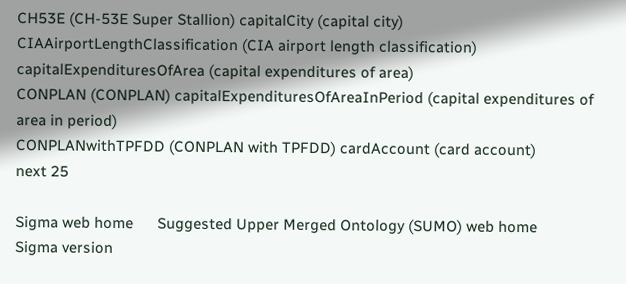CH53E (CH-53E Super Stallion) capitalCity (capital city)
CIAAirportLengthClassification (CIA airport length classification) capitalExpendituresOfArea (capital expenditures of area)
CONPLAN (CONPLAN) capitalExpendituresOfAreaInPeriod (capital expenditures of area in period)
CONPLANwithTPFDD (CONPLAN with TPFDD) cardAccount (card account)
next 25

Sigma web home      Suggested Upper Merged Ontology (SUMO) web home
Sigma version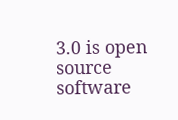3.0 is open source software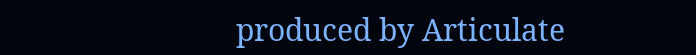produced by Articulate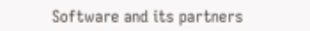Software and its partners